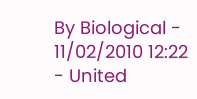By Biological - 11/02/2010 12:22 - United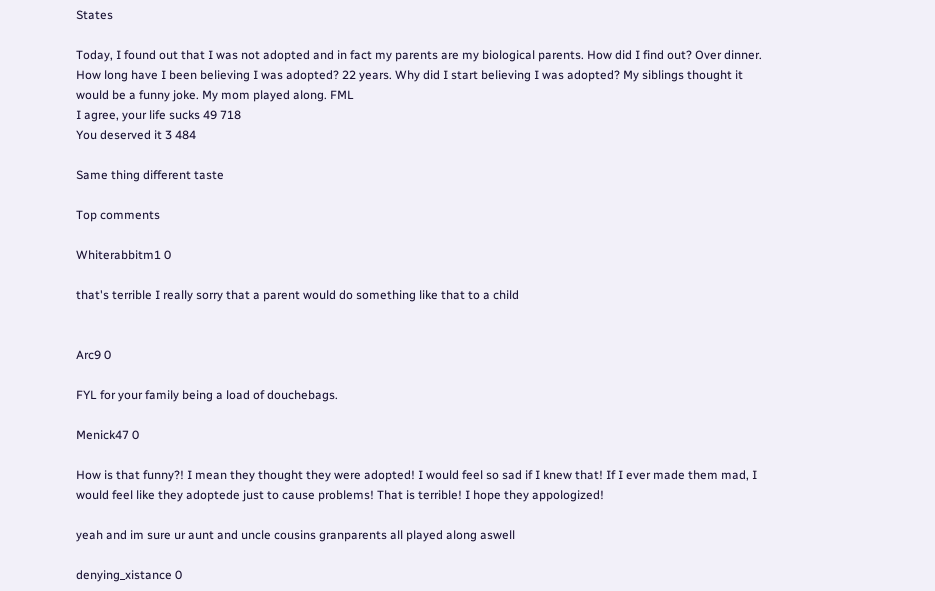States

Today, I found out that I was not adopted and in fact my parents are my biological parents. How did I find out? Over dinner. How long have I been believing I was adopted? 22 years. Why did I start believing I was adopted? My siblings thought it would be a funny joke. My mom played along. FML
I agree, your life sucks 49 718
You deserved it 3 484

Same thing different taste

Top comments

Whiterabbitm1 0

that's terrible I really sorry that a parent would do something like that to a child


Arc9 0

FYL for your family being a load of douchebags.

Menick47 0

How is that funny?! I mean they thought they were adopted! I would feel so sad if I knew that! If I ever made them mad, I would feel like they adoptede just to cause problems! That is terrible! I hope they appologized!

yeah and im sure ur aunt and uncle cousins granparents all played along aswell

denying_xistance 0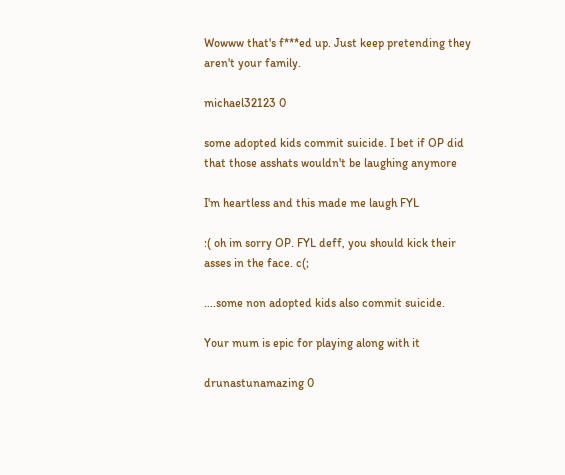Wowww that's f***ed up. Just keep pretending they aren't your family.

michael32123 0

some adopted kids commit suicide. I bet if OP did that those asshats wouldn't be laughing anymore

I'm heartless and this made me laugh FYL

:( oh im sorry OP. FYL deff, you should kick their asses in the face. c(;

....some non adopted kids also commit suicide.

Your mum is epic for playing along with it

drunastunamazing 0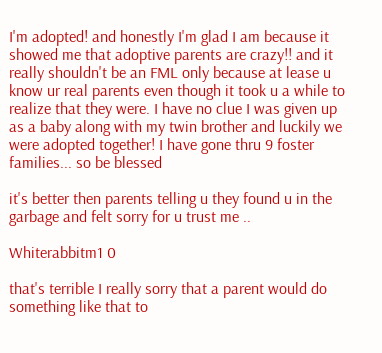I'm adopted! and honestly I'm glad I am because it showed me that adoptive parents are crazy!! and it really shouldn't be an FML only because at lease u know ur real parents even though it took u a while to realize that they were. I have no clue I was given up as a baby along with my twin brother and luckily we were adopted together! I have gone thru 9 foster families... so be blessed

it's better then parents telling u they found u in the garbage and felt sorry for u trust me ..

Whiterabbitm1 0

that's terrible I really sorry that a parent would do something like that to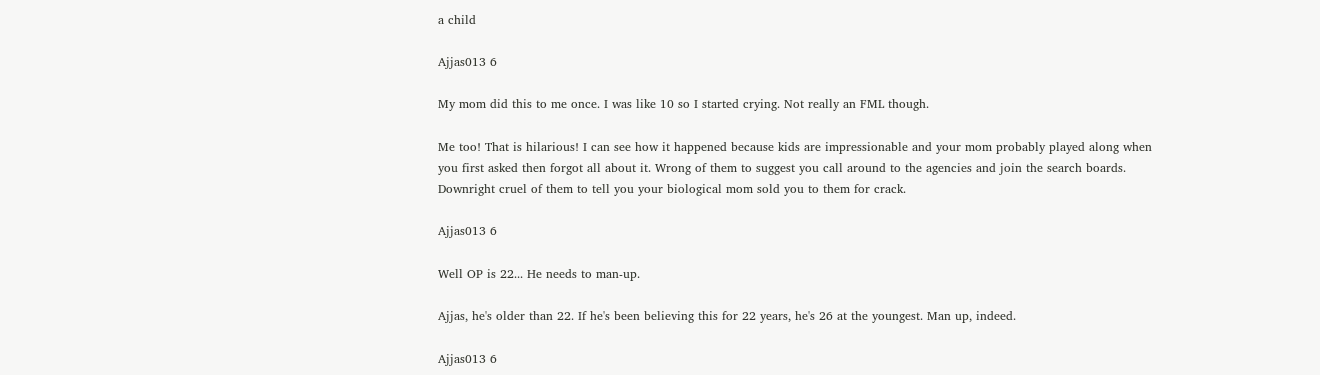a child

Ajjas013 6

My mom did this to me once. I was like 10 so I started crying. Not really an FML though.

Me too! That is hilarious! I can see how it happened because kids are impressionable and your mom probably played along when you first asked then forgot all about it. Wrong of them to suggest you call around to the agencies and join the search boards. Downright cruel of them to tell you your biological mom sold you to them for crack.

Ajjas013 6

Well OP is 22... He needs to man-up.

Ajjas, he's older than 22. If he's been believing this for 22 years, he's 26 at the youngest. Man up, indeed.

Ajjas013 6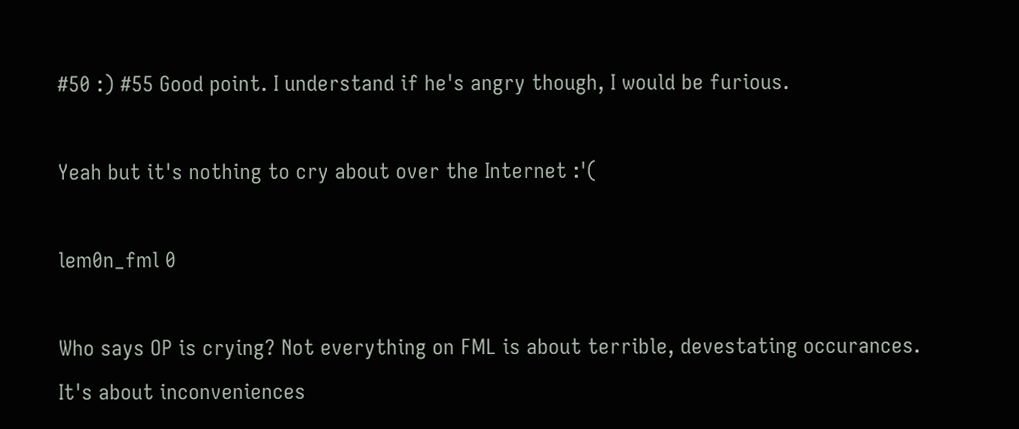#50 :) #55 Good point. I understand if he's angry though, I would be furious.

Yeah but it's nothing to cry about over the Internet :'(

lem0n_fml 0

Who says OP is crying? Not everything on FML is about terrible, devestating occurances. It's about inconveniences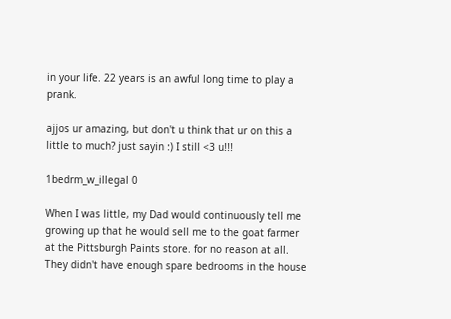in your life. 22 years is an awful long time to play a prank.

ajjos ur amazing, but don't u think that ur on this a little to much? just sayin :) I still <3 u!!!

1bedrm_w_illegal 0

When I was little, my Dad would continuously tell me growing up that he would sell me to the goat farmer at the Pittsburgh Paints store. for no reason at all. They didn't have enough spare bedrooms in the house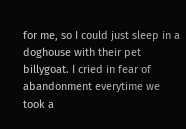for me, so I could just sleep in a doghouse with their pet billygoat. I cried in fear of abandonment everytime we took a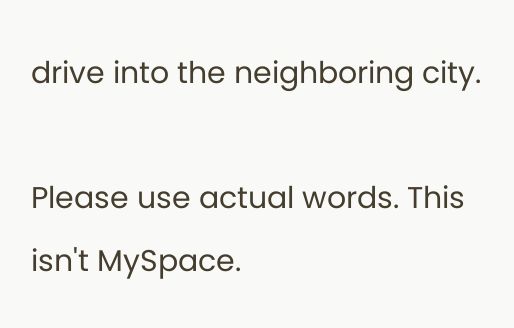drive into the neighboring city.

Please use actual words. This isn't MySpace.